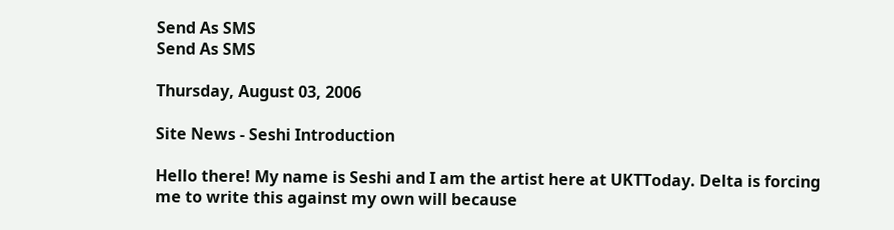Send As SMS
Send As SMS

Thursday, August 03, 2006

Site News - Seshi Introduction

Hello there! My name is Seshi and I am the artist here at UKTToday. Delta is forcing me to write this against my own will because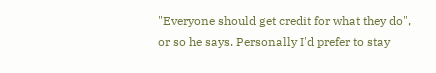"Everyone should get credit for what they do", or so he says. Personally I'd prefer to stay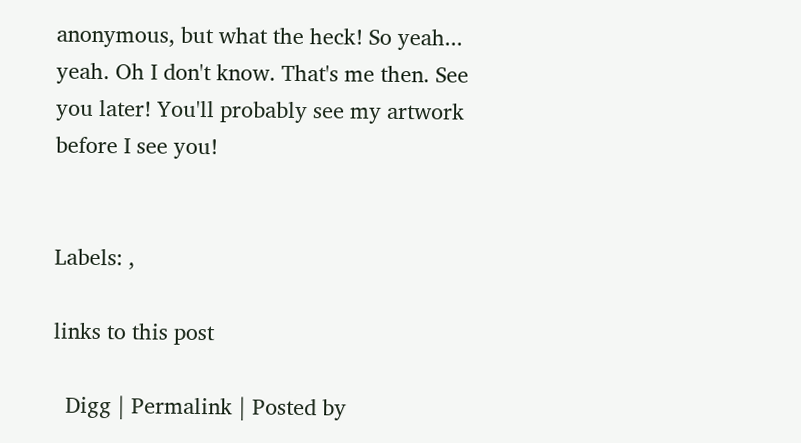anonymous, but what the heck! So yeah... yeah. Oh I don't know. That's me then. See you later! You'll probably see my artwork before I see you!


Labels: ,

links to this post

  Digg | Permalink | Posted by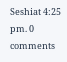Seshiat 4:25 pm. 0 comments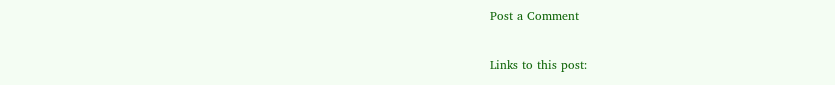Post a Comment

Links to this post: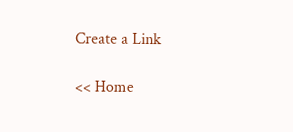Create a Link

<< Home